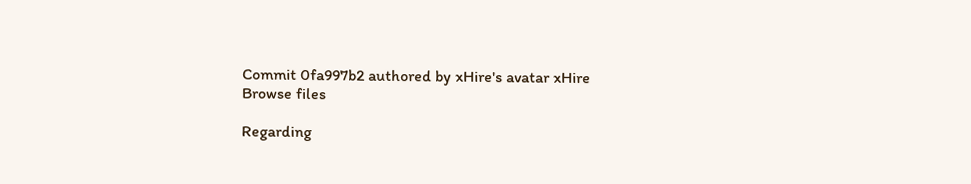Commit 0fa997b2 authored by xHire's avatar xHire
Browse files

Regarding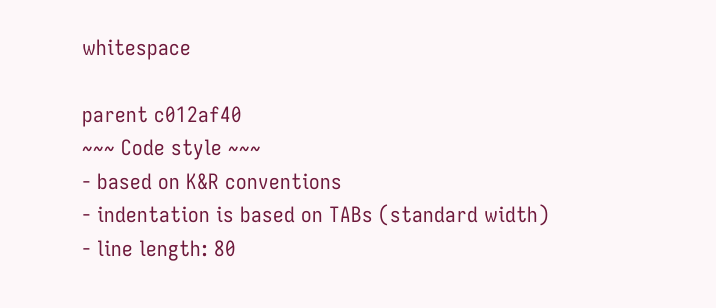whitespace

parent c012af40
~~~ Code style ~~~
- based on K&R conventions
- indentation is based on TABs (standard width)
- line length: 80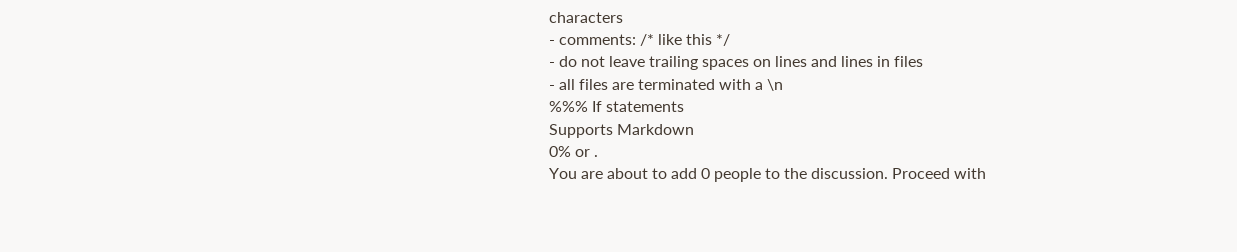characters
- comments: /* like this */
- do not leave trailing spaces on lines and lines in files
- all files are terminated with a \n
%%% If statements
Supports Markdown
0% or .
You are about to add 0 people to the discussion. Proceed with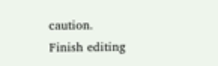caution.
Finish editing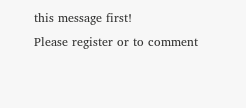this message first!
Please register or to comment